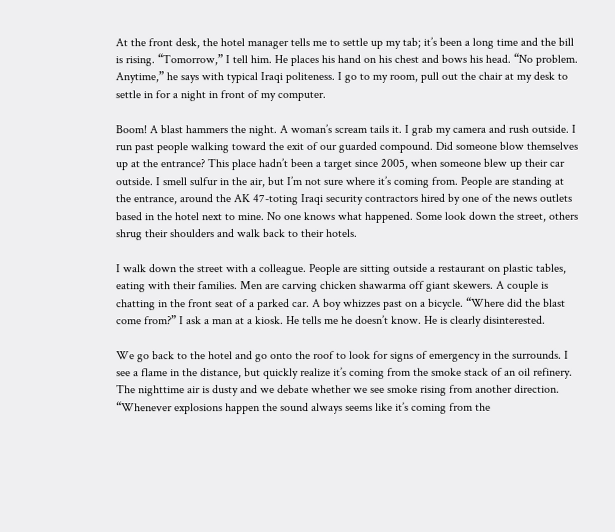At the front desk, the hotel manager tells me to settle up my tab; it’s been a long time and the bill is rising. “Tomorrow,” I tell him. He places his hand on his chest and bows his head. “No problem. Anytime,” he says with typical Iraqi politeness. I go to my room, pull out the chair at my desk to settle in for a night in front of my computer.

Boom! A blast hammers the night. A woman’s scream tails it. I grab my camera and rush outside. I run past people walking toward the exit of our guarded compound. Did someone blow themselves up at the entrance? This place hadn’t been a target since 2005, when someone blew up their car outside. I smell sulfur in the air, but I’m not sure where it’s coming from. People are standing at the entrance, around the AK 47-toting Iraqi security contractors hired by one of the news outlets based in the hotel next to mine. No one knows what happened. Some look down the street, others shrug their shoulders and walk back to their hotels.

I walk down the street with a colleague. People are sitting outside a restaurant on plastic tables, eating with their families. Men are carving chicken shawarma off giant skewers. A couple is chatting in the front seat of a parked car. A boy whizzes past on a bicycle. “Where did the blast come from?” I ask a man at a kiosk. He tells me he doesn’t know. He is clearly disinterested.

We go back to the hotel and go onto the roof to look for signs of emergency in the surrounds. I see a flame in the distance, but quickly realize it’s coming from the smoke stack of an oil refinery. The nighttime air is dusty and we debate whether we see smoke rising from another direction. “Whenever explosions happen the sound always seems like it’s coming from the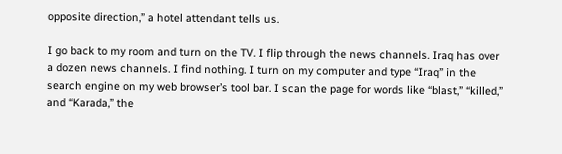opposite direction,” a hotel attendant tells us.

I go back to my room and turn on the TV. I flip through the news channels. Iraq has over a dozen news channels. I find nothing. I turn on my computer and type “Iraq” in the search engine on my web browser’s tool bar. I scan the page for words like “blast,” “killed,” and “Karada,” the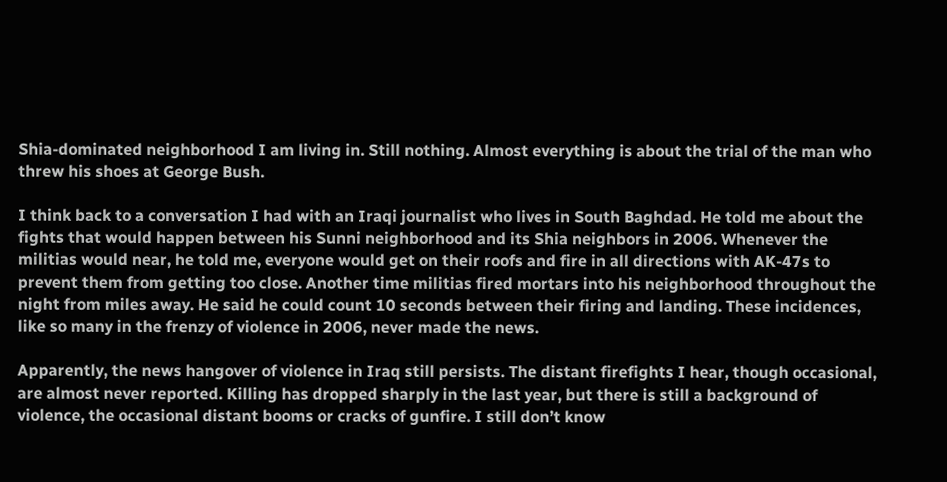Shia-dominated neighborhood I am living in. Still nothing. Almost everything is about the trial of the man who threw his shoes at George Bush.

I think back to a conversation I had with an Iraqi journalist who lives in South Baghdad. He told me about the fights that would happen between his Sunni neighborhood and its Shia neighbors in 2006. Whenever the militias would near, he told me, everyone would get on their roofs and fire in all directions with AK-47s to prevent them from getting too close. Another time militias fired mortars into his neighborhood throughout the night from miles away. He said he could count 10 seconds between their firing and landing. These incidences, like so many in the frenzy of violence in 2006, never made the news.

Apparently, the news hangover of violence in Iraq still persists. The distant firefights I hear, though occasional, are almost never reported. Killing has dropped sharply in the last year, but there is still a background of violence, the occasional distant booms or cracks of gunfire. I still don’t know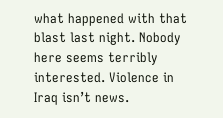what happened with that blast last night. Nobody here seems terribly interested. Violence in Iraq isn’t news.